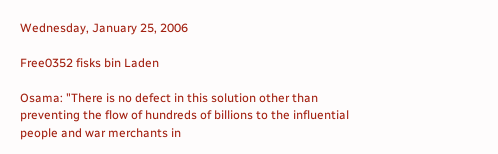Wednesday, January 25, 2006

Free0352 fisks bin Laden

Osama: "There is no defect in this solution other than preventing the flow of hundreds of billions to the influential people and war merchants in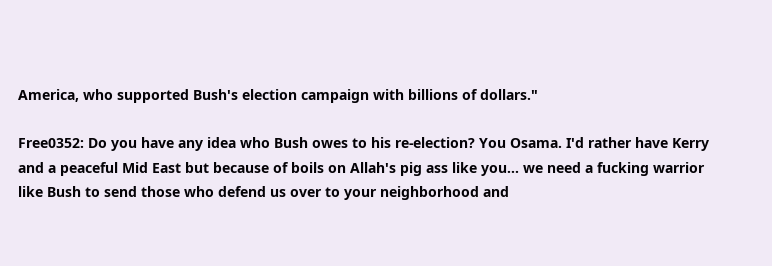America, who supported Bush's election campaign with billions of dollars."

Free0352: Do you have any idea who Bush owes to his re-election? You Osama. I'd rather have Kerry and a peaceful Mid East but because of boils on Allah's pig ass like you... we need a fucking warrior like Bush to send those who defend us over to your neighborhood and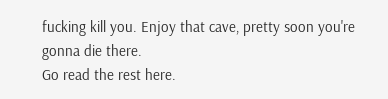fucking kill you. Enjoy that cave, pretty soon you're gonna die there.
Go read the rest here.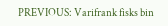PREVIOUS: Varifrank fisks bin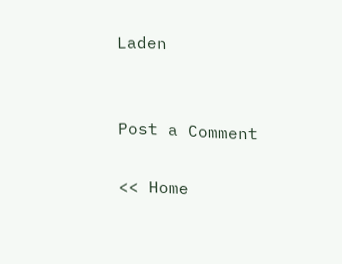Laden


Post a Comment

<< Home